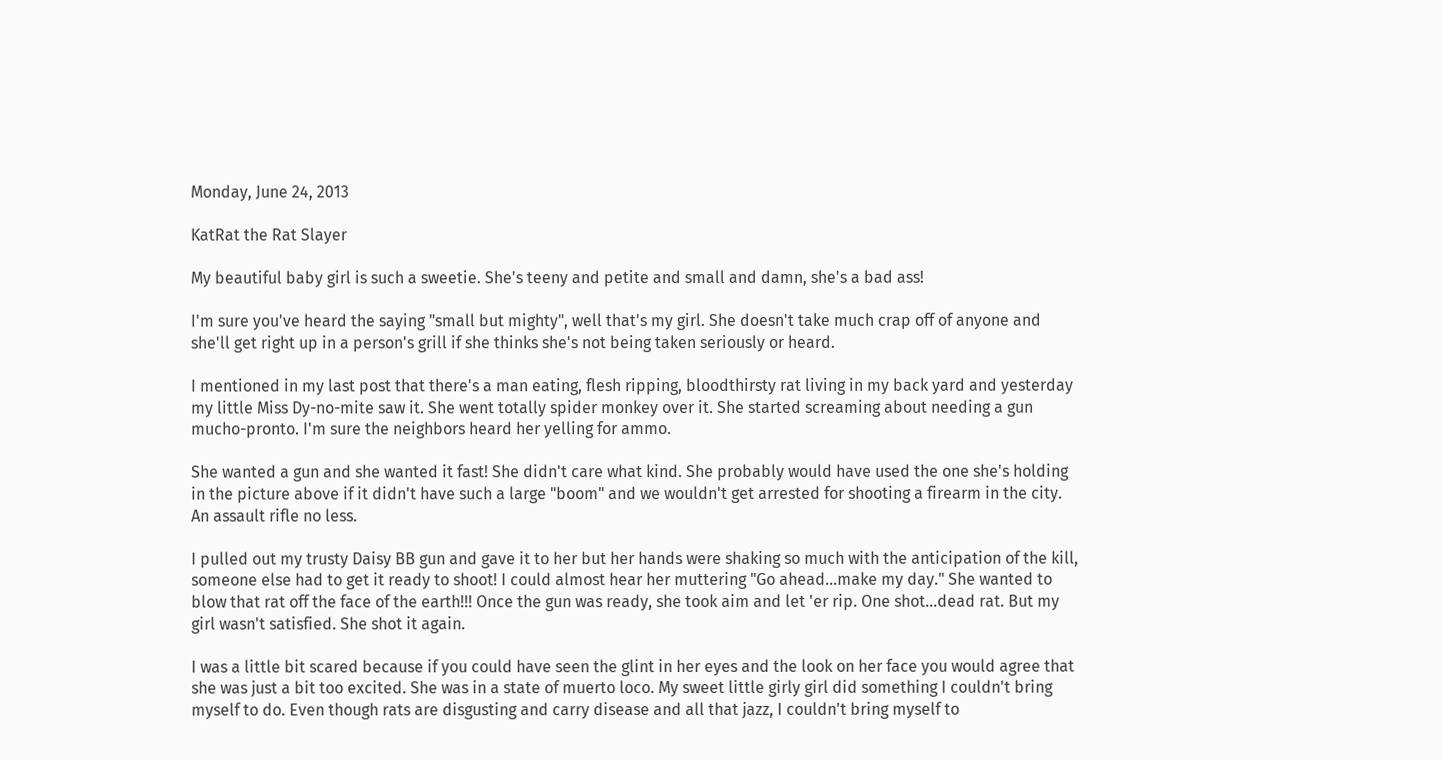Monday, June 24, 2013

KatRat the Rat Slayer

My beautiful baby girl is such a sweetie. She's teeny and petite and small and damn, she's a bad ass!

I'm sure you've heard the saying "small but mighty", well that's my girl. She doesn't take much crap off of anyone and she'll get right up in a person's grill if she thinks she's not being taken seriously or heard.

I mentioned in my last post that there's a man eating, flesh ripping, bloodthirsty rat living in my back yard and yesterday my little Miss Dy-no-mite saw it. She went totally spider monkey over it. She started screaming about needing a gun mucho-pronto. I'm sure the neighbors heard her yelling for ammo.

She wanted a gun and she wanted it fast! She didn't care what kind. She probably would have used the one she's holding in the picture above if it didn't have such a large "boom" and we wouldn't get arrested for shooting a firearm in the city. An assault rifle no less.

I pulled out my trusty Daisy BB gun and gave it to her but her hands were shaking so much with the anticipation of the kill, someone else had to get it ready to shoot! I could almost hear her muttering "Go ahead...make my day." She wanted to blow that rat off the face of the earth!!! Once the gun was ready, she took aim and let 'er rip. One shot...dead rat. But my girl wasn't satisfied. She shot it again.

I was a little bit scared because if you could have seen the glint in her eyes and the look on her face you would agree that she was just a bit too excited. She was in a state of muerto loco. My sweet little girly girl did something I couldn't bring myself to do. Even though rats are disgusting and carry disease and all that jazz, I couldn't bring myself to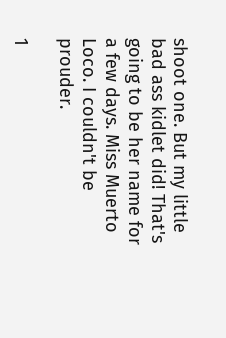shoot one. But my little bad ass kidlet did! That's going to be her name for a few days. Miss Muerto Loco. I couldn't be prouder.

1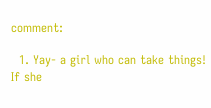comment:

  1. Yay- a girl who can take things! If she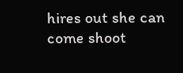hires out she can come shoot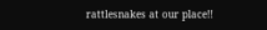rattlesnakes at our place!!